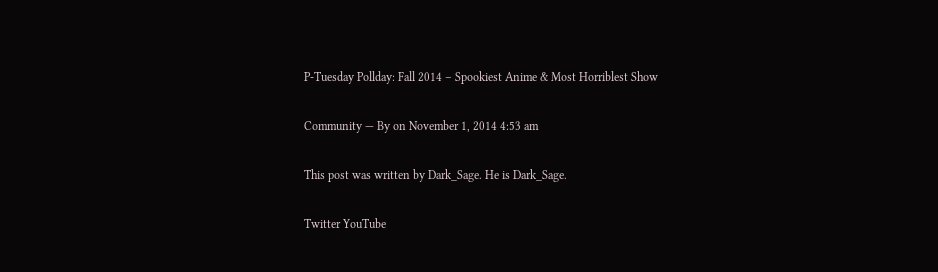P-Tuesday Pollday: Fall 2014 – Spookiest Anime & Most Horriblest Show

Community — By on November 1, 2014 4:53 am

This post was written by Dark_Sage. He is Dark_Sage.

Twitter YouTube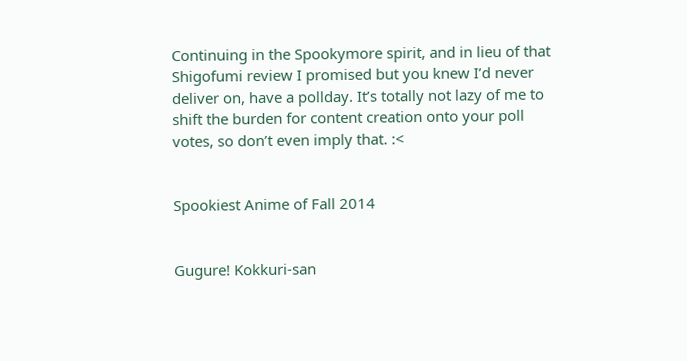Continuing in the Spookymore spirit, and in lieu of that Shigofumi review I promised but you knew I’d never deliver on, have a pollday. It’s totally not lazy of me to shift the burden for content creation onto your poll votes, so don’t even imply that. :<


Spookiest Anime of Fall 2014


Gugure! Kokkuri-san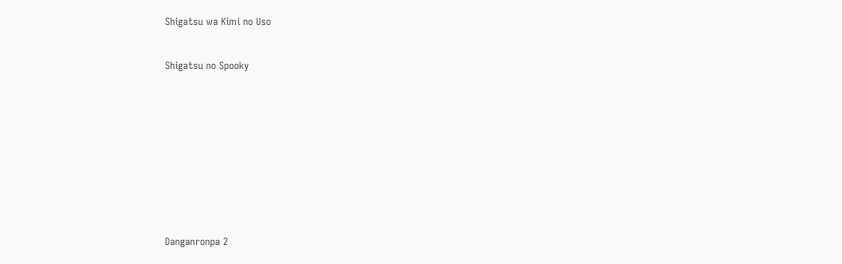Shigatsu wa Kimi no Uso

Shigatsu no Spooky







Danganronpa 2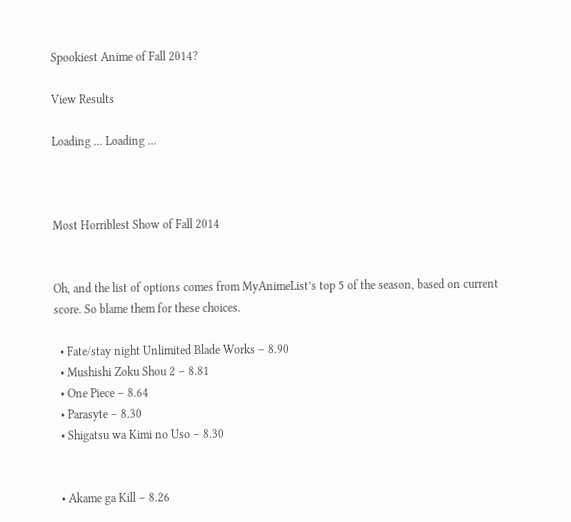Spookiest Anime of Fall 2014?

View Results

Loading ... Loading ...



Most Horriblest Show of Fall 2014


Oh, and the list of options comes from MyAnimeList’s top 5 of the season, based on current score. So blame them for these choices.

  • Fate/stay night Unlimited Blade Works – 8.90
  • Mushishi Zoku Shou 2 – 8.81
  • One Piece – 8.64
  • Parasyte – 8.30
  • Shigatsu wa Kimi no Uso – 8.30


  • Akame ga Kill – 8.26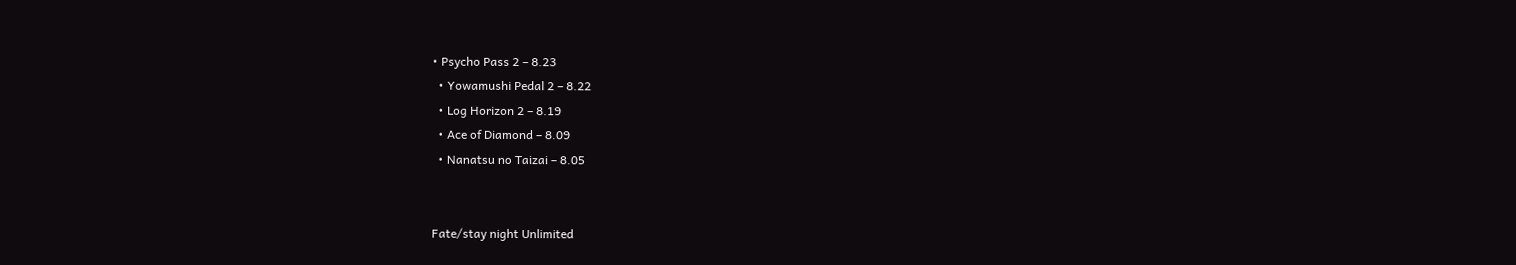• Psycho Pass 2 – 8.23
  • Yowamushi Pedal 2 – 8.22
  • Log Horizon 2 – 8.19
  • Ace of Diamond – 8.09
  • Nanatsu no Taizai – 8.05


Fate/stay night Unlimited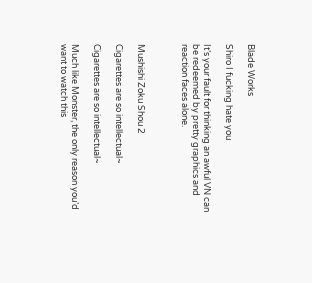Blade Works

Shiro I fucking hate you

It’s your fault for thinking an awful VN can be redeemed by pretty graphics and reaction faces alone.



Mushishi Zoku Shou 2

Cigarettes are so intellectual~

Cigarettes are so intellectual~

Much like Monster, the only reason you’d want to watch this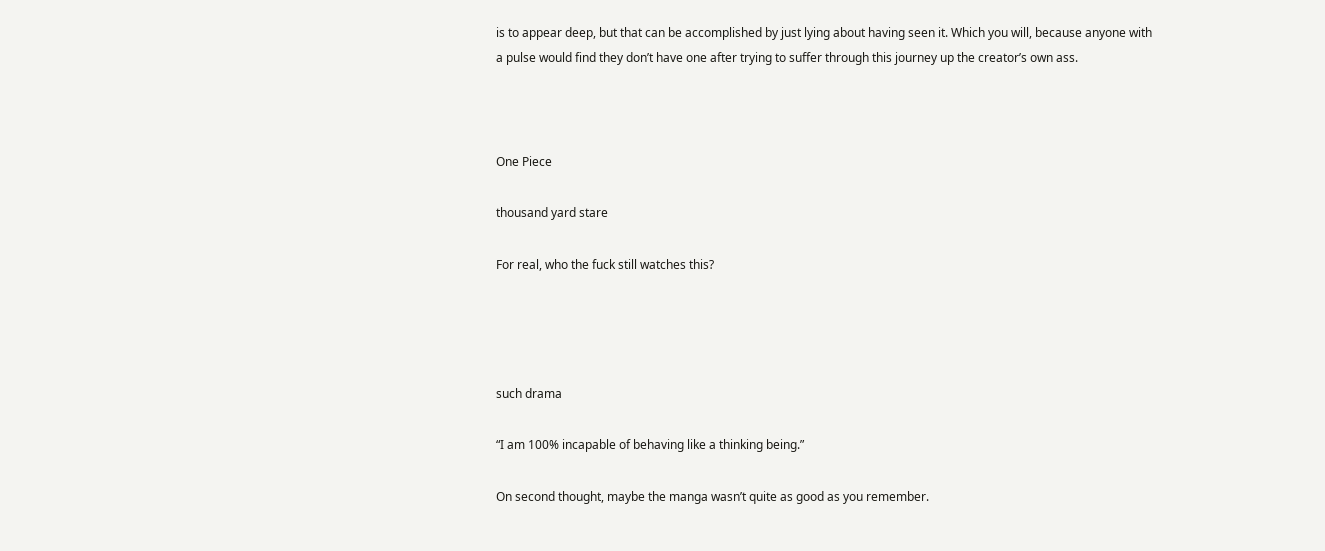is to appear deep, but that can be accomplished by just lying about having seen it. Which you will, because anyone with a pulse would find they don’t have one after trying to suffer through this journey up the creator’s own ass.



One Piece

thousand yard stare

For real, who the fuck still watches this?




such drama

“I am 100% incapable of behaving like a thinking being.”

On second thought, maybe the manga wasn’t quite as good as you remember.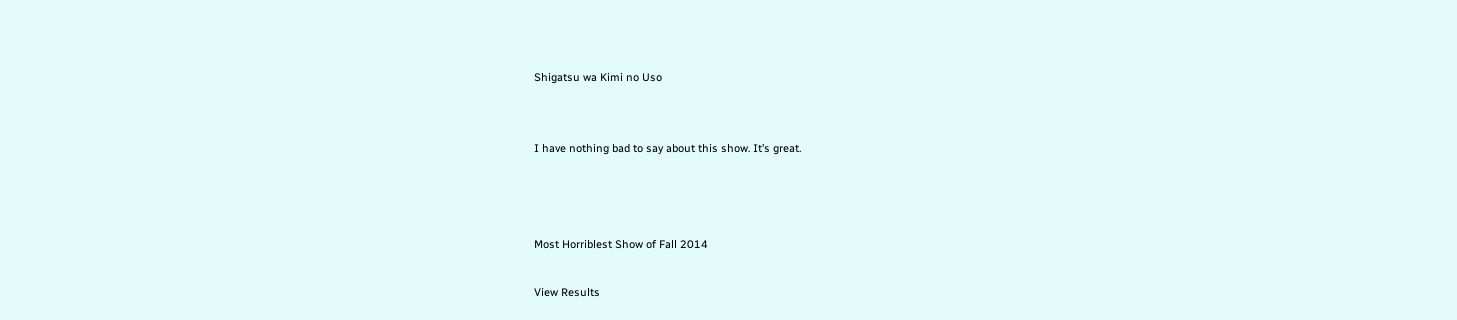Shigatsu wa Kimi no Uso


I have nothing bad to say about this show. It’s great.



Most Horriblest Show of Fall 2014

View Results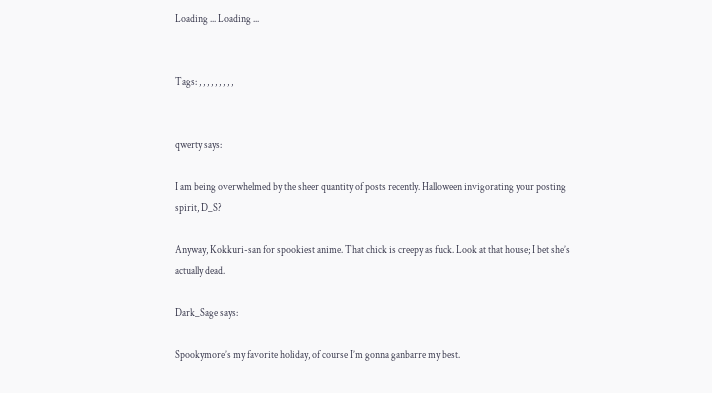Loading ... Loading ...


Tags: , , , , , , , , ,


qwerty says:

I am being overwhelmed by the sheer quantity of posts recently. Halloween invigorating your posting spirit, D_S?

Anyway, Kokkuri-san for spookiest anime. That chick is creepy as fuck. Look at that house; I bet she’s actually dead.

Dark_Sage says:

Spookymore’s my favorite holiday, of course I’m gonna ganbarre my best.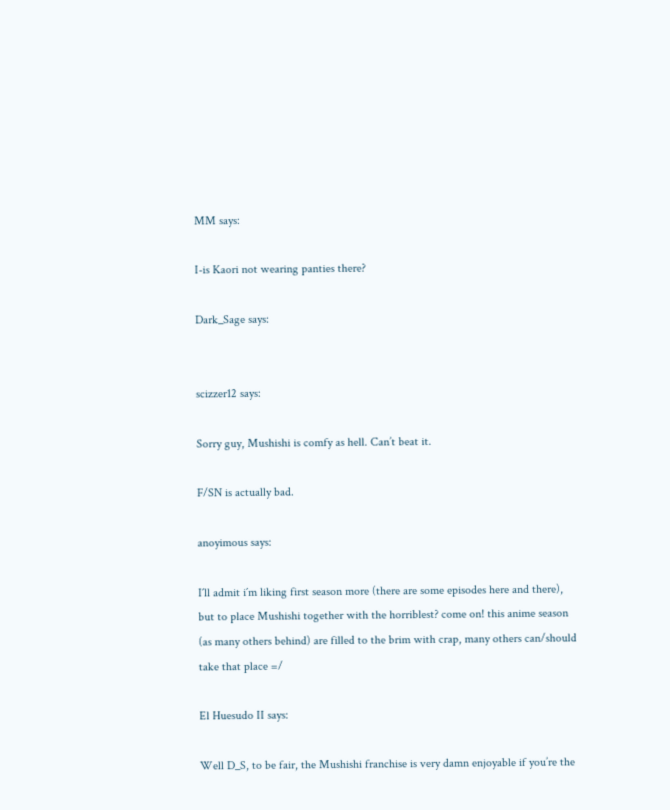MM says:

I-is Kaori not wearing panties there?

Dark_Sage says:


scizzer12 says:

Sorry guy, Mushishi is comfy as hell. Can’t beat it.

F/SN is actually bad.

anoyimous says:

I´ll admit i´m liking first season more (there are some episodes here and there), but to place Mushishi together with the horriblest? come on! this anime season (as many others behind) are filled to the brim with crap, many others can/should take that place =/

El Huesudo II says:

Well D_S, to be fair, the Mushishi franchise is very damn enjoyable if you’re the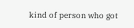kind of person who got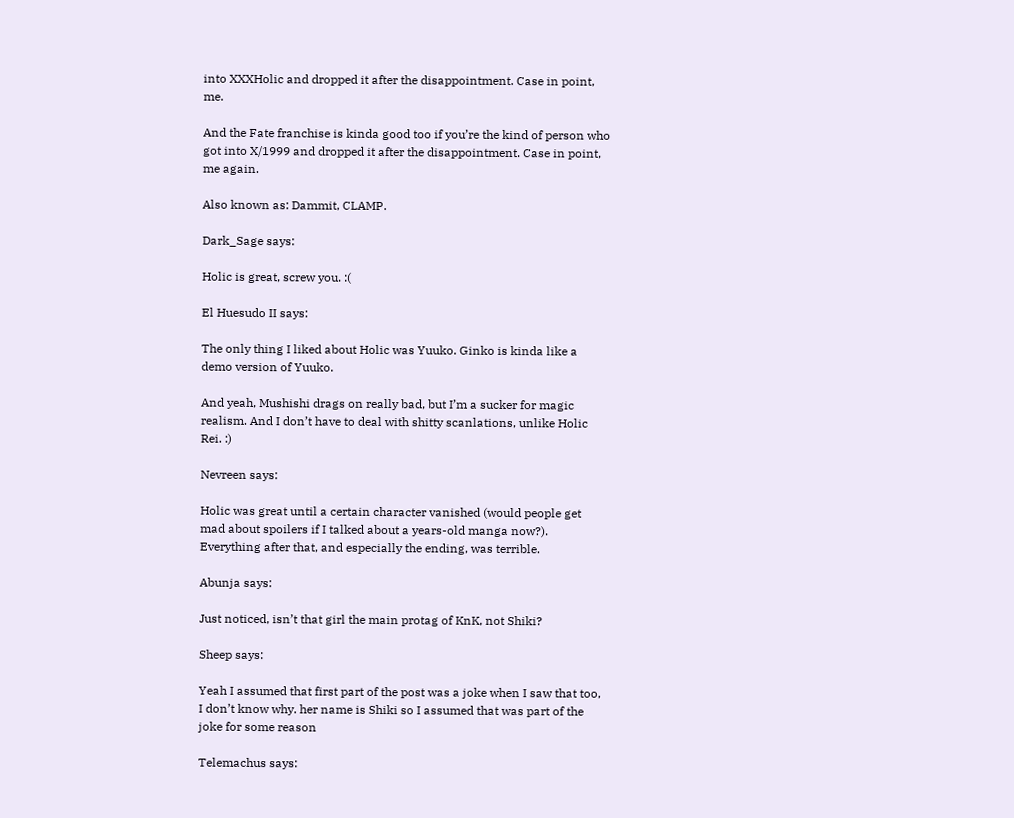into XXXHolic and dropped it after the disappointment. Case in point, me.

And the Fate franchise is kinda good too if you’re the kind of person who got into X/1999 and dropped it after the disappointment. Case in point, me again.

Also known as: Dammit, CLAMP.

Dark_Sage says:

Holic is great, screw you. :(

El Huesudo II says:

The only thing I liked about Holic was Yuuko. Ginko is kinda like a demo version of Yuuko.

And yeah, Mushishi drags on really bad, but I’m a sucker for magic realism. And I don’t have to deal with shitty scanlations, unlike Holic Rei. :)

Nevreen says:

Holic was great until a certain character vanished (would people get mad about spoilers if I talked about a years-old manga now?). Everything after that, and especially the ending, was terrible.

Abunja says:

Just noticed, isn’t that girl the main protag of KnK, not Shiki?

Sheep says:

Yeah I assumed that first part of the post was a joke when I saw that too, I don’t know why. her name is Shiki so I assumed that was part of the joke for some reason

Telemachus says: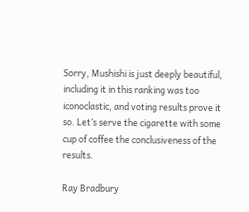Sorry, Mushishi is just deeply beautiful, including it in this ranking was too iconoclastic, and voting results prove it so. Let’s serve the cigarette with some cup of coffee the conclusiveness of the results.

Ray Bradbury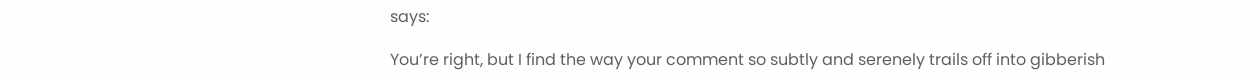says:

You’re right, but I find the way your comment so subtly and serenely trails off into gibberish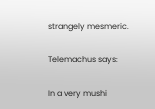strangely mesmeric.

Telemachus says:

In a very mushi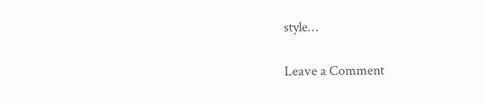style…

Leave a Comment